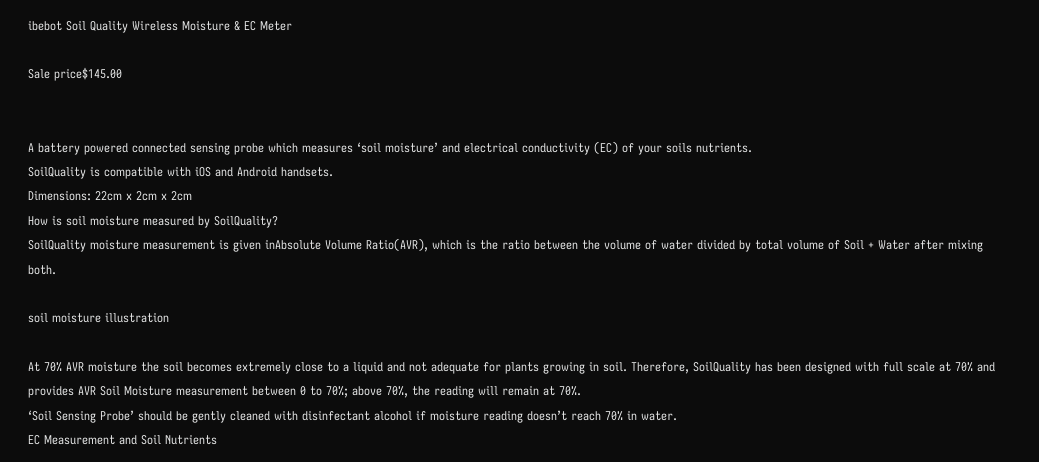ibebot Soil Quality Wireless Moisture & EC Meter

Sale price$145.00


A battery powered connected sensing probe which measures ‘soil moisture’ and electrical conductivity (EC) of your soils nutrients.
SoilQuality is compatible with iOS and Android handsets.
Dimensions: 22cm x 2cm x 2cm
How is soil moisture measured by SoilQuality?
SoilQuality moisture measurement is given inAbsolute Volume Ratio(AVR), which is the ratio between the volume of water divided by total volume of Soil + Water after mixing both.

soil moisture illustration

At 70% AVR moisture the soil becomes extremely close to a liquid and not adequate for plants growing in soil. Therefore, SoilQuality has been designed with full scale at 70% and provides AVR Soil Moisture measurement between 0 to 70%; above 70%, the reading will remain at 70%.
‘Soil Sensing Probe’ should be gently cleaned with disinfectant alcohol if moisture reading doesn’t reach 70% in water.
EC Measurement and Soil Nutrients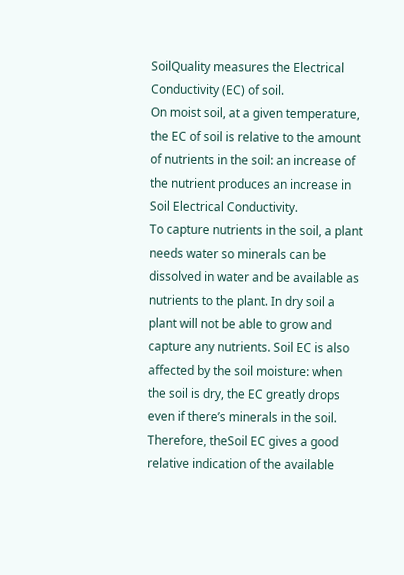SoilQuality measures the Electrical Conductivity (EC) of soil.
On moist soil, at a given temperature, the EC of soil is relative to the amount of nutrients in the soil: an increase of the nutrient produces an increase in Soil Electrical Conductivity.
To capture nutrients in the soil, a plant needs water so minerals can be dissolved in water and be available as nutrients to the plant. In dry soil a plant will not be able to grow and capture any nutrients. Soil EC is also affected by the soil moisture: when the soil is dry, the EC greatly drops even if there’s minerals in the soil. Therefore, theSoil EC gives a good relative indication of the available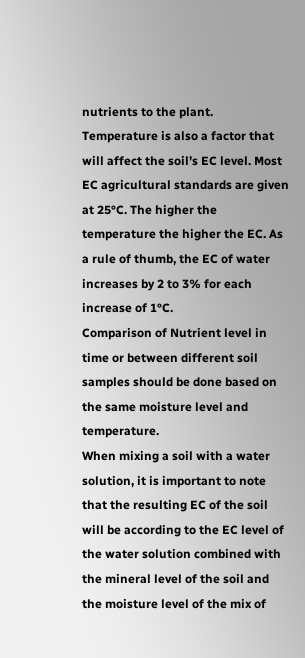nutrients to the plant.
Temperature is also a factor that will affect the soil’s EC level. Most EC agricultural standards are given at 25°C. The higher the temperature the higher the EC. As a rule of thumb, the EC of water increases by 2 to 3% for each increase of 1°C.
Comparison of Nutrient level in time or between different soil samples should be done based on the same moisture level and temperature.
When mixing a soil with a water solution, it is important to note that the resulting EC of the soil will be according to the EC level of the water solution combined with the mineral level of the soil and the moisture level of the mix of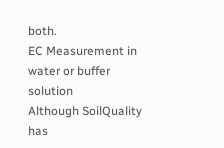both.
EC Measurement in water or buffer solution
Although SoilQuality has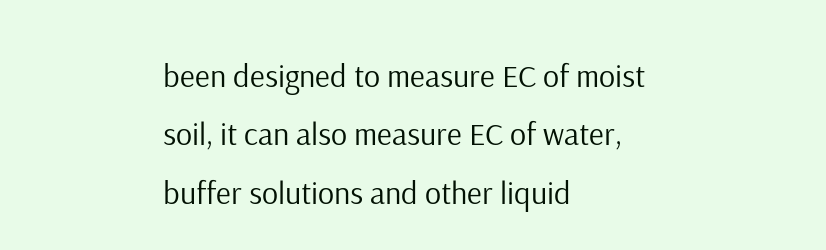been designed to measure EC of moist soil, it can also measure EC of water, buffer solutions and other liquid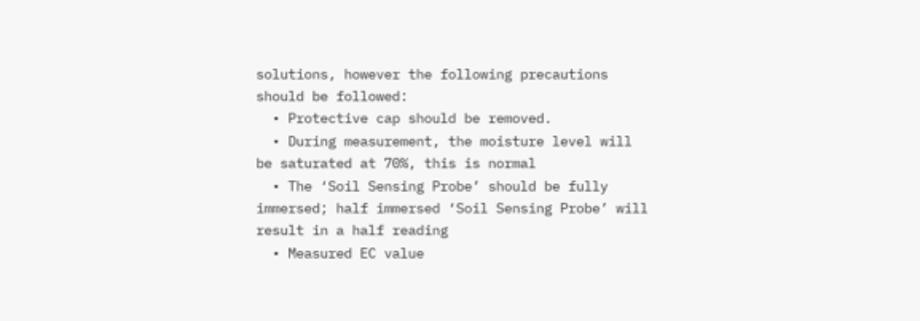solutions, however the following precautions should be followed:
  • Protective cap should be removed.
  • During measurement, the moisture level will be saturated at 70%, this is normal
  • The ‘Soil Sensing Probe’ should be fully immersed; half immersed ‘Soil Sensing Probe’ will result in a half reading
  • Measured EC value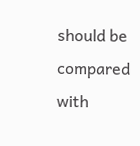should be compared with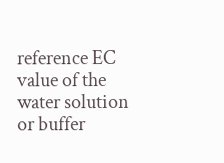reference EC value of the water solution or buffer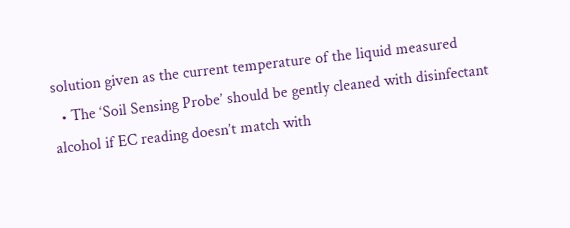solution given as the current temperature of the liquid measured
  • The ‘Soil Sensing Probe’ should be gently cleaned with disinfectant alcohol if EC reading doesn’t match with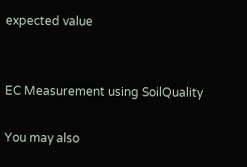expected value


EC Measurement using SoilQuality

You may also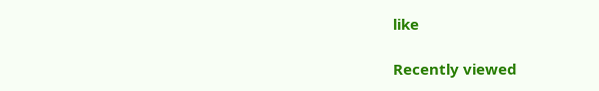like

Recently viewed